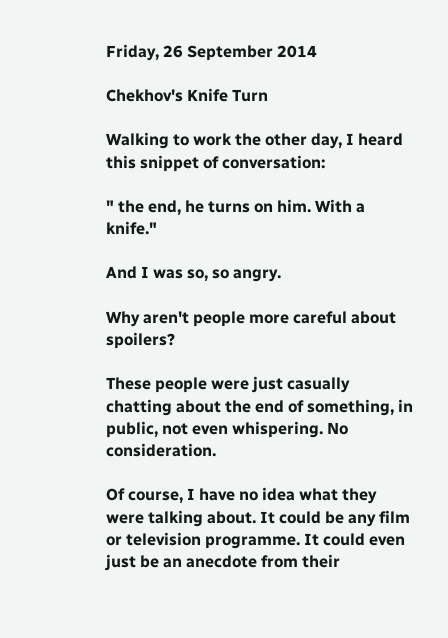Friday, 26 September 2014

Chekhov's Knife Turn

Walking to work the other day, I heard this snippet of conversation:

" the end, he turns on him. With a knife."

And I was so, so angry.

Why aren't people more careful about spoilers?

These people were just casually chatting about the end of something, in public, not even whispering. No consideration.

Of course, I have no idea what they were talking about. It could be any film or television programme. It could even just be an anecdote from their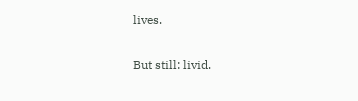lives.

But still: livid.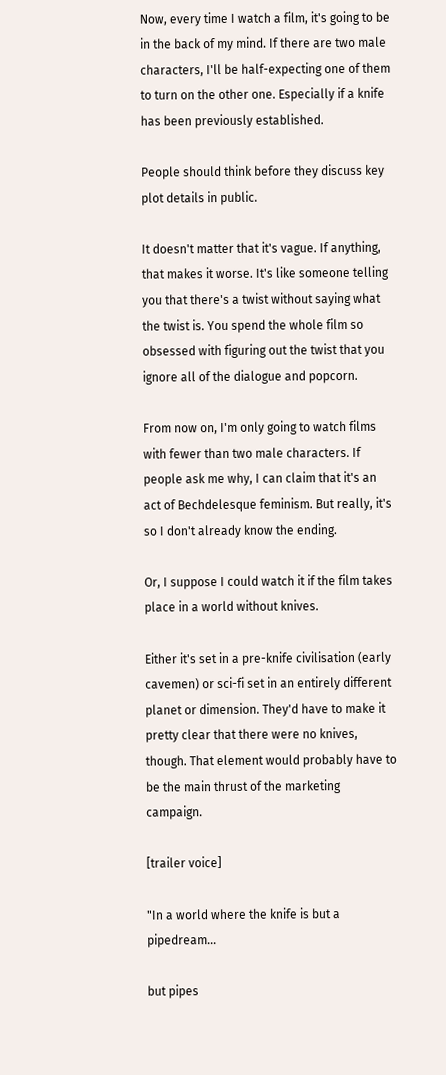Now, every time I watch a film, it's going to be in the back of my mind. If there are two male characters, I'll be half-expecting one of them to turn on the other one. Especially if a knife has been previously established.

People should think before they discuss key plot details in public.

It doesn't matter that it's vague. If anything, that makes it worse. It's like someone telling you that there's a twist without saying what the twist is. You spend the whole film so obsessed with figuring out the twist that you ignore all of the dialogue and popcorn.

From now on, I'm only going to watch films with fewer than two male characters. If people ask me why, I can claim that it's an act of Bechdelesque feminism. But really, it's so I don't already know the ending.

Or, I suppose I could watch it if the film takes place in a world without knives.

Either it's set in a pre-knife civilisation (early cavemen) or sci-fi set in an entirely different planet or dimension. They'd have to make it pretty clear that there were no knives, though. That element would probably have to be the main thrust of the marketing campaign.

[trailer voice]

"In a world where the knife is but a pipedream...

but pipes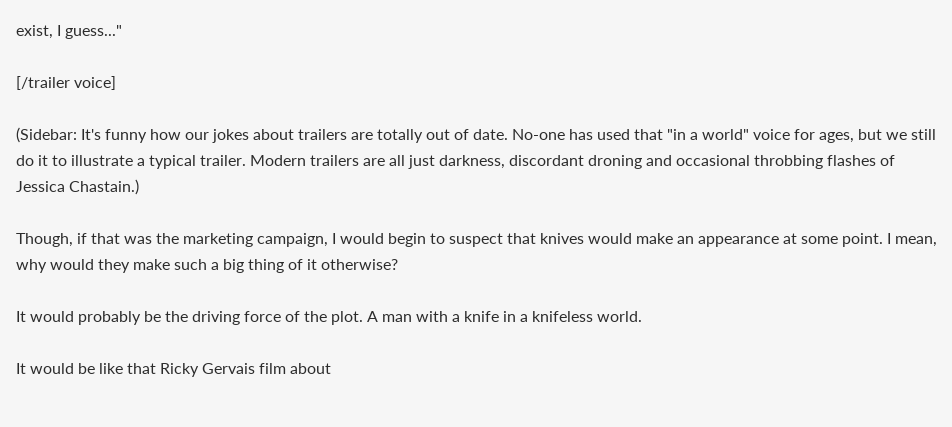exist, I guess..."

[/trailer voice]

(Sidebar: It's funny how our jokes about trailers are totally out of date. No-one has used that "in a world" voice for ages, but we still do it to illustrate a typical trailer. Modern trailers are all just darkness, discordant droning and occasional throbbing flashes of Jessica Chastain.)

Though, if that was the marketing campaign, I would begin to suspect that knives would make an appearance at some point. I mean, why would they make such a big thing of it otherwise?

It would probably be the driving force of the plot. A man with a knife in a knifeless world.

It would be like that Ricky Gervais film about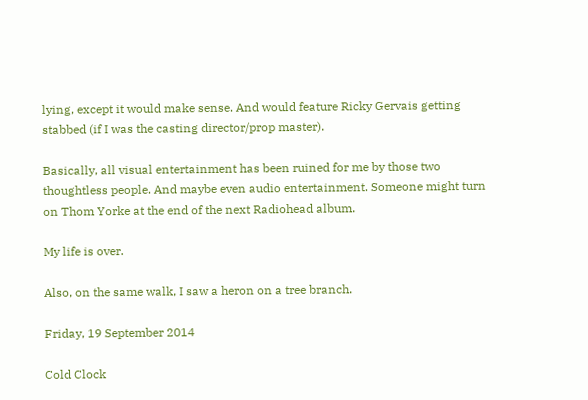lying, except it would make sense. And would feature Ricky Gervais getting stabbed (if I was the casting director/prop master).

Basically, all visual entertainment has been ruined for me by those two thoughtless people. And maybe even audio entertainment. Someone might turn on Thom Yorke at the end of the next Radiohead album.

My life is over.

Also, on the same walk, I saw a heron on a tree branch.

Friday, 19 September 2014

Cold Clock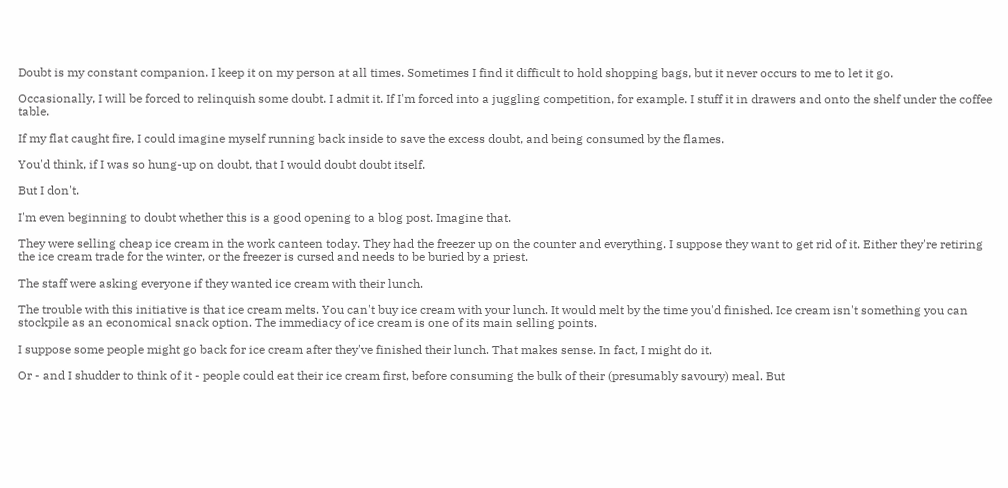Doubt is my constant companion. I keep it on my person at all times. Sometimes I find it difficult to hold shopping bags, but it never occurs to me to let it go.

Occasionally, I will be forced to relinquish some doubt. I admit it. If I'm forced into a juggling competition, for example. I stuff it in drawers and onto the shelf under the coffee table.

If my flat caught fire, I could imagine myself running back inside to save the excess doubt, and being consumed by the flames.

You'd think, if I was so hung-up on doubt, that I would doubt doubt itself.

But I don't.

I'm even beginning to doubt whether this is a good opening to a blog post. Imagine that.

They were selling cheap ice cream in the work canteen today. They had the freezer up on the counter and everything. I suppose they want to get rid of it. Either they're retiring the ice cream trade for the winter, or the freezer is cursed and needs to be buried by a priest.

The staff were asking everyone if they wanted ice cream with their lunch.

The trouble with this initiative is that ice cream melts. You can't buy ice cream with your lunch. It would melt by the time you'd finished. Ice cream isn't something you can stockpile as an economical snack option. The immediacy of ice cream is one of its main selling points.

I suppose some people might go back for ice cream after they've finished their lunch. That makes sense. In fact, I might do it.

Or - and I shudder to think of it - people could eat their ice cream first, before consuming the bulk of their (presumably savoury) meal. But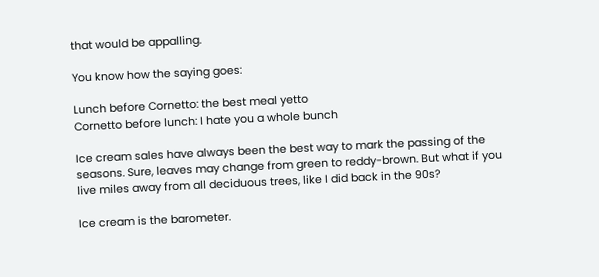that would be appalling.

You know how the saying goes:

Lunch before Cornetto: the best meal yetto
Cornetto before lunch: I hate you a whole bunch

Ice cream sales have always been the best way to mark the passing of the seasons. Sure, leaves may change from green to reddy-brown. But what if you live miles away from all deciduous trees, like I did back in the 90s?

Ice cream is the barometer.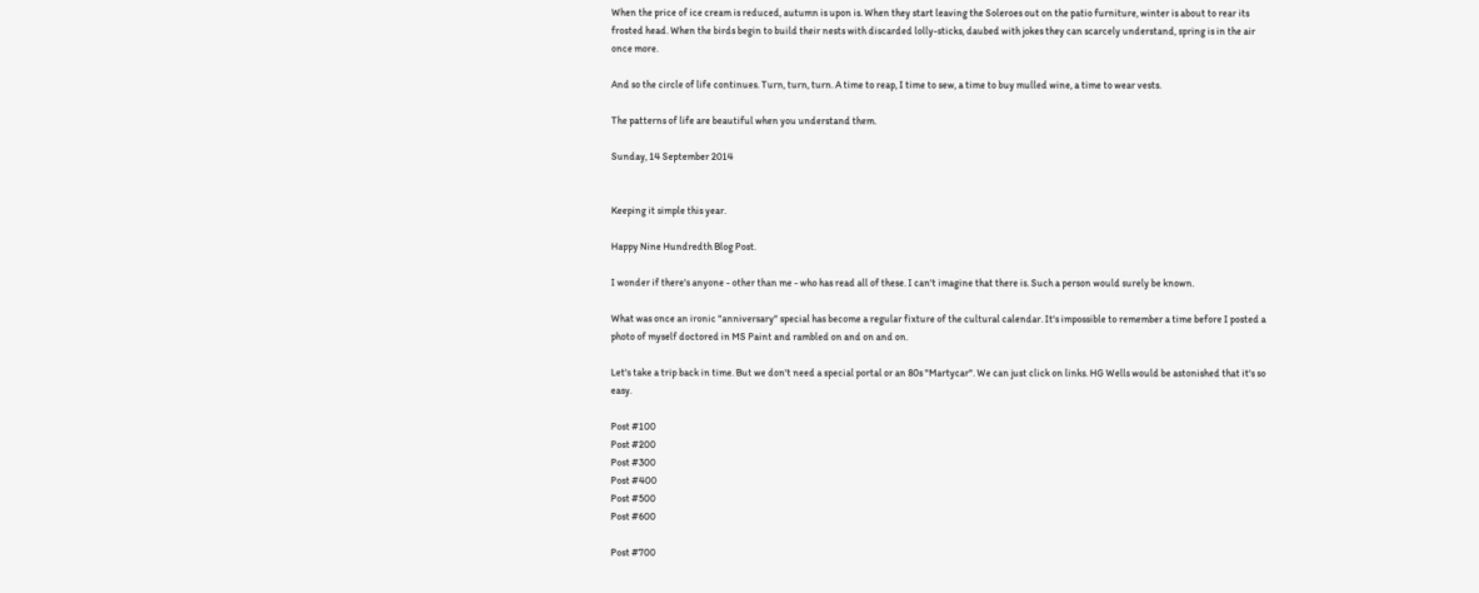When the price of ice cream is reduced, autumn is upon is. When they start leaving the Soleroes out on the patio furniture, winter is about to rear its frosted head. When the birds begin to build their nests with discarded lolly-sticks, daubed with jokes they can scarcely understand, spring is in the air once more.

And so the circle of life continues. Turn, turn, turn. A time to reap, I time to sew, a time to buy mulled wine, a time to wear vests.

The patterns of life are beautiful when you understand them.

Sunday, 14 September 2014


Keeping it simple this year.

Happy Nine Hundredth Blog Post.

I wonder if there's anyone - other than me - who has read all of these. I can't imagine that there is. Such a person would surely be known.

What was once an ironic "anniversary" special has become a regular fixture of the cultural calendar. It's impossible to remember a time before I posted a photo of myself doctored in MS Paint and rambled on and on and on.

Let's take a trip back in time. But we don't need a special portal or an 80s "Martycar". We can just click on links. HG Wells would be astonished that it's so easy.

Post #100
Post #200
Post #300
Post #400
Post #500
Post #600

Post #700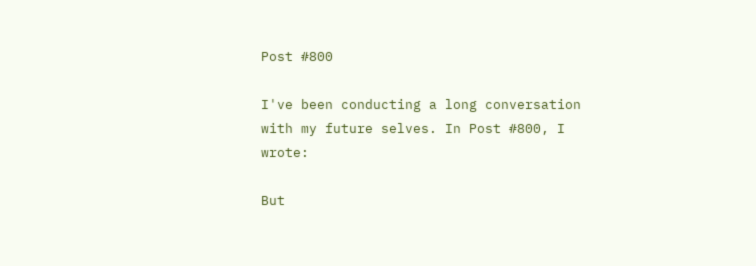Post #800

I've been conducting a long conversation with my future selves. In Post #800, I wrote:

But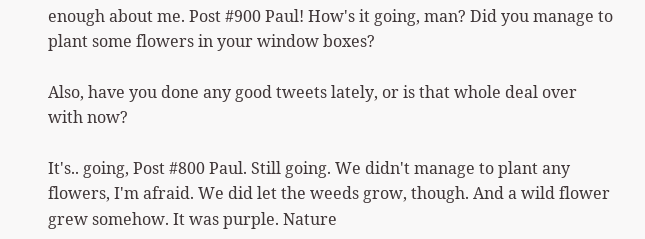enough about me. Post #900 Paul! How's it going, man? Did you manage to plant some flowers in your window boxes?

Also, have you done any good tweets lately, or is that whole deal over with now?

It's.. going, Post #800 Paul. Still going. We didn't manage to plant any flowers, I'm afraid. We did let the weeds grow, though. And a wild flower grew somehow. It was purple. Nature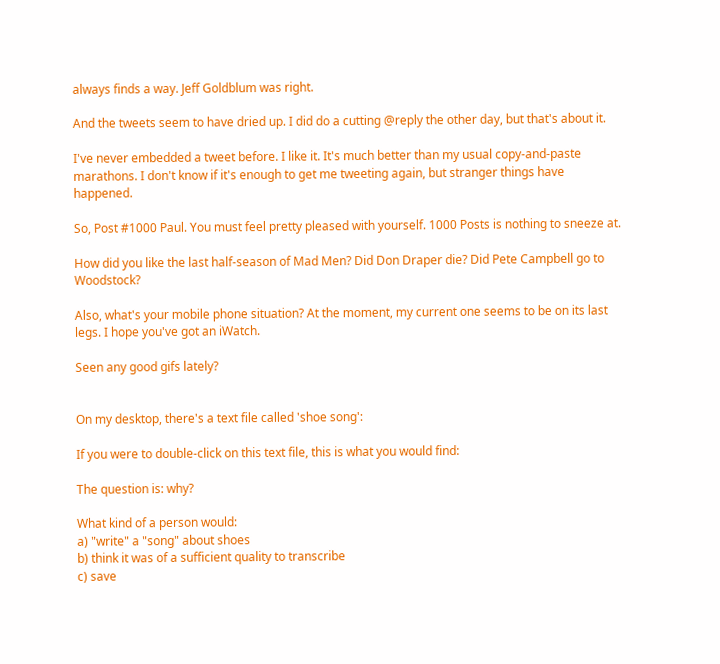always finds a way. Jeff Goldblum was right.

And the tweets seem to have dried up. I did do a cutting @reply the other day, but that's about it.

I've never embedded a tweet before. I like it. It's much better than my usual copy-and-paste marathons. I don't know if it's enough to get me tweeting again, but stranger things have happened.

So, Post #1000 Paul. You must feel pretty pleased with yourself. 1000 Posts is nothing to sneeze at.

How did you like the last half-season of Mad Men? Did Don Draper die? Did Pete Campbell go to Woodstock?

Also, what's your mobile phone situation? At the moment, my current one seems to be on its last legs. I hope you've got an iWatch.

Seen any good gifs lately?


On my desktop, there's a text file called 'shoe song':

If you were to double-click on this text file, this is what you would find:

The question is: why?

What kind of a person would:
a) "write" a "song" about shoes
b) think it was of a sufficient quality to transcribe
c) save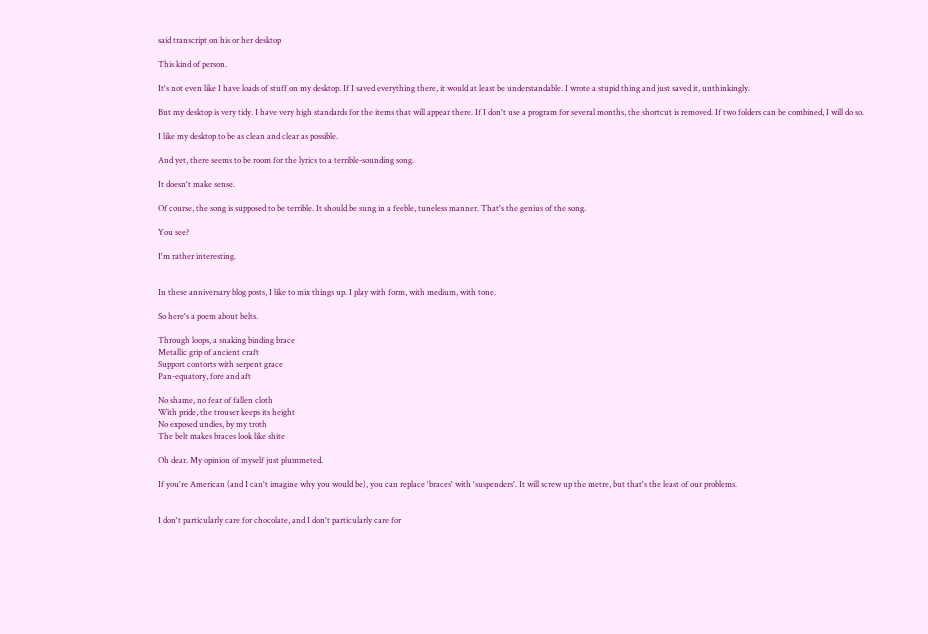said transcript on his or her desktop

This kind of person.

It's not even like I have loads of stuff on my desktop. If I saved everything there, it would at least be understandable. I wrote a stupid thing and just saved it, unthinkingly.

But my desktop is very tidy. I have very high standards for the items that will appear there. If I don't use a program for several months, the shortcut is removed. If two folders can be combined, I will do so.

I like my desktop to be as clean and clear as possible.

And yet, there seems to be room for the lyrics to a terrible-sounding song.

It doesn't make sense.

Of course, the song is supposed to be terrible. It should be sung in a feeble, tuneless manner. That's the genius of the song.

You see?

I'm rather interesting.


In these anniversary blog posts, I like to mix things up. I play with form, with medium, with tone.

So here's a poem about belts.

Through loops, a snaking binding brace
Metallic grip of ancient craft
Support contorts with serpent grace
Pan-equatory, fore and aft

No shame, no fear of fallen cloth
With pride, the trouser keeps its height
No exposed undies, by my troth
The belt makes braces look like shite

Oh dear. My opinion of myself just plummeted.

If you're American (and I can't imagine why you would be), you can replace 'braces' with 'suspenders'. It will screw up the metre, but that's the least of our problems.


I don't particularly care for chocolate, and I don't particularly care for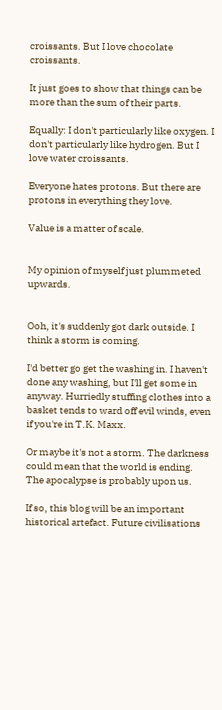croissants. But I love chocolate croissants.

It just goes to show that things can be more than the sum of their parts.

Equally: I don't particularly like oxygen. I don't particularly like hydrogen. But I love water croissants.

Everyone hates protons. But there are protons in everything they love.

Value is a matter of scale.


My opinion of myself just plummeted upwards.


Ooh, it's suddenly got dark outside. I think a storm is coming.

I'd better go get the washing in. I haven't done any washing, but I'll get some in anyway. Hurriedly stuffing clothes into a basket tends to ward off evil winds, even if you're in T.K. Maxx.

Or maybe it's not a storm. The darkness could mean that the world is ending. The apocalypse is probably upon us.

If so, this blog will be an important historical artefact. Future civilisations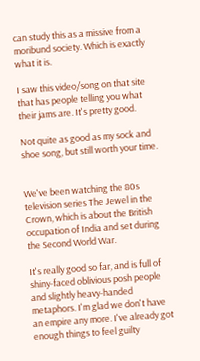can study this as a missive from a moribund society. Which is exactly what it is.

I saw this video/song on that site that has people telling you what their jams are. It's pretty good.

Not quite as good as my sock and shoe song, but still worth your time.


We've been watching the 80s television series The Jewel in the Crown, which is about the British occupation of India and set during the Second World War.

It's really good so far, and is full of shiny-faced oblivious posh people and slightly heavy-handed metaphors. I'm glad we don't have an empire any more. I've already got enough things to feel guilty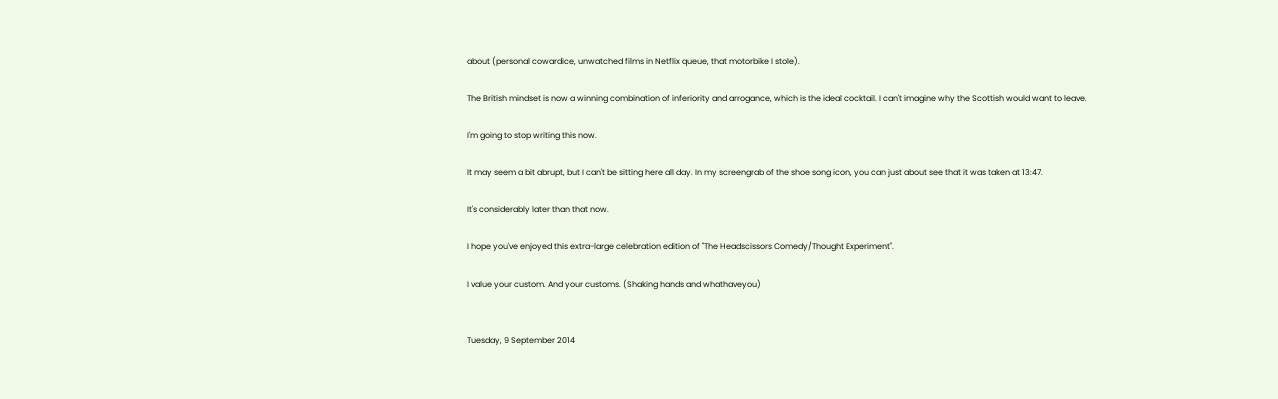about (personal cowardice, unwatched films in Netflix queue, that motorbike I stole).

The British mindset is now a winning combination of inferiority and arrogance, which is the ideal cocktail. I can't imagine why the Scottish would want to leave.

I'm going to stop writing this now.

It may seem a bit abrupt, but I can't be sitting here all day. In my screengrab of the shoe song icon, you can just about see that it was taken at 13:47.

It's considerably later than that now.

I hope you've enjoyed this extra-large celebration edition of "The Headscissors Comedy/Thought Experiment".

I value your custom. And your customs. (Shaking hands and whathaveyou)


Tuesday, 9 September 2014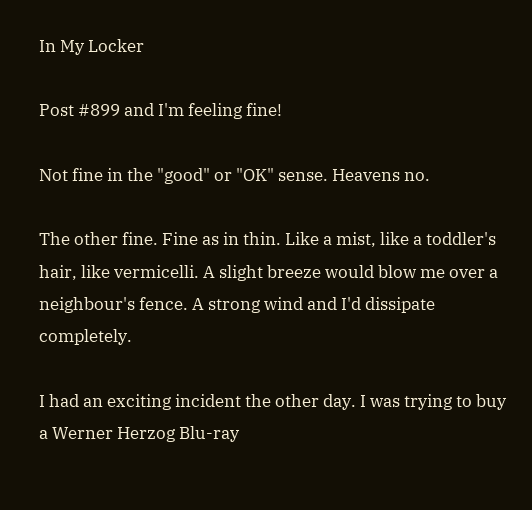In My Locker

Post #899 and I'm feeling fine!

Not fine in the "good" or "OK" sense. Heavens no.

The other fine. Fine as in thin. Like a mist, like a toddler's hair, like vermicelli. A slight breeze would blow me over a neighbour's fence. A strong wind and I'd dissipate completely.

I had an exciting incident the other day. I was trying to buy a Werner Herzog Blu-ray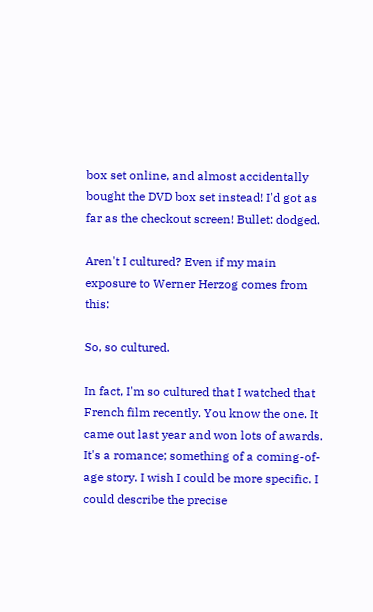box set online, and almost accidentally bought the DVD box set instead! I'd got as far as the checkout screen! Bullet: dodged.

Aren't I cultured? Even if my main exposure to Werner Herzog comes from this:

So, so cultured.

In fact, I'm so cultured that I watched that French film recently. You know the one. It came out last year and won lots of awards. It's a romance; something of a coming-of-age story. I wish I could be more specific. I could describe the precise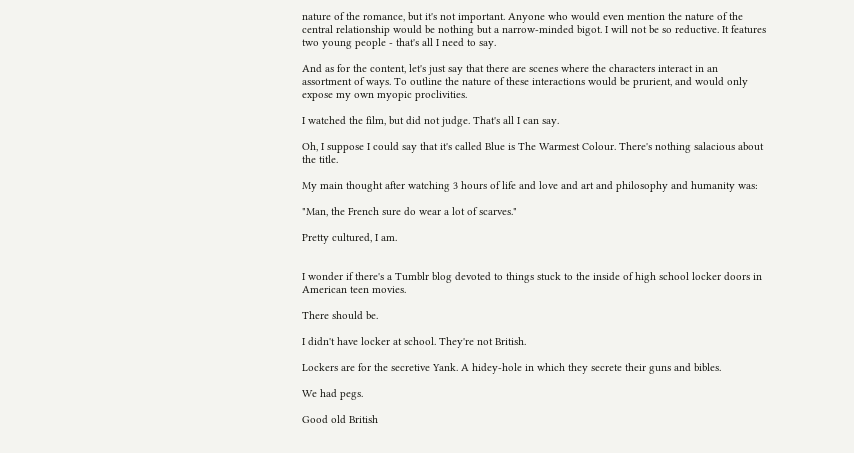nature of the romance, but it's not important. Anyone who would even mention the nature of the central relationship would be nothing but a narrow-minded bigot. I will not be so reductive. It features two young people - that's all I need to say.

And as for the content, let's just say that there are scenes where the characters interact in an assortment of ways. To outline the nature of these interactions would be prurient, and would only expose my own myopic proclivities.

I watched the film, but did not judge. That's all I can say.

Oh, I suppose I could say that it's called Blue is The Warmest Colour. There's nothing salacious about the title.

My main thought after watching 3 hours of life and love and art and philosophy and humanity was:

"Man, the French sure do wear a lot of scarves."

Pretty cultured, I am.


I wonder if there's a Tumblr blog devoted to things stuck to the inside of high school locker doors in American teen movies.

There should be.

I didn't have locker at school. They're not British.

Lockers are for the secretive Yank. A hidey-hole in which they secrete their guns and bibles.

We had pegs.

Good old British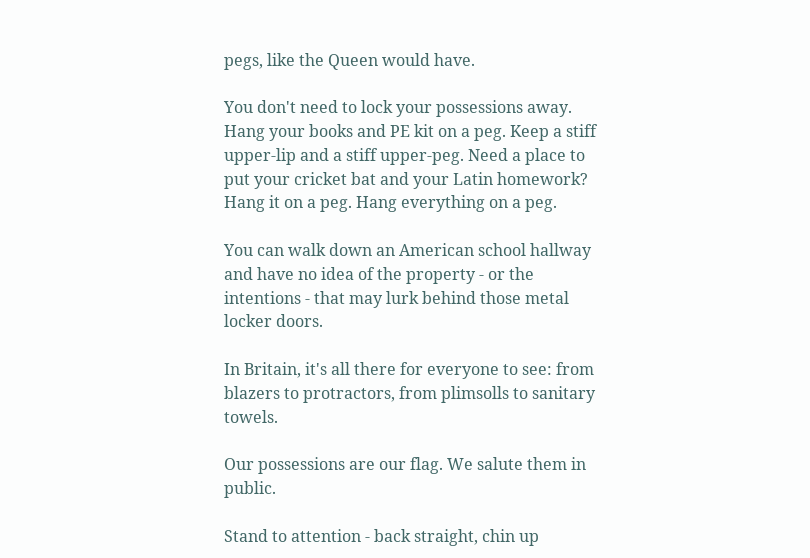pegs, like the Queen would have.

You don't need to lock your possessions away. Hang your books and PE kit on a peg. Keep a stiff upper-lip and a stiff upper-peg. Need a place to put your cricket bat and your Latin homework? Hang it on a peg. Hang everything on a peg.

You can walk down an American school hallway and have no idea of the property - or the intentions - that may lurk behind those metal locker doors.

In Britain, it's all there for everyone to see: from blazers to protractors, from plimsolls to sanitary towels.

Our possessions are our flag. We salute them in public.

Stand to attention - back straight, chin up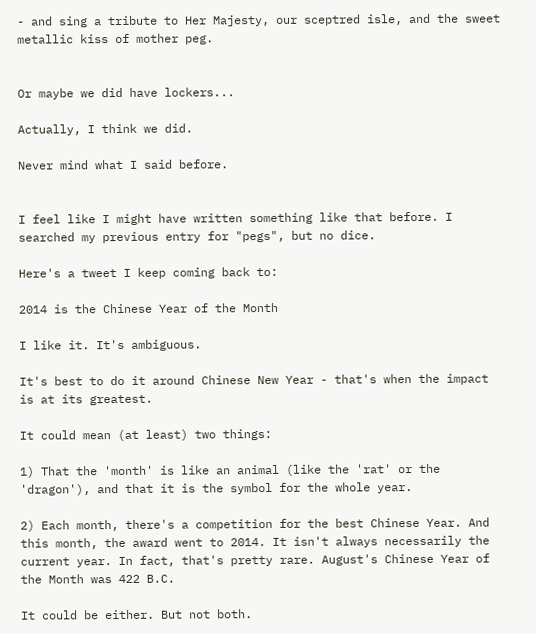- and sing a tribute to Her Majesty, our sceptred isle, and the sweet metallic kiss of mother peg.


Or maybe we did have lockers...

Actually, I think we did.

Never mind what I said before.


I feel like I might have written something like that before. I searched my previous entry for "pegs", but no dice.

Here's a tweet I keep coming back to:

2014 is the Chinese Year of the Month

I like it. It's ambiguous.

It's best to do it around Chinese New Year - that's when the impact is at its greatest.

It could mean (at least) two things:

1) That the 'month' is like an animal (like the 'rat' or the 'dragon'), and that it is the symbol for the whole year.

2) Each month, there's a competition for the best Chinese Year. And this month, the award went to 2014. It isn't always necessarily the current year. In fact, that's pretty rare. August's Chinese Year of the Month was 422 B.C.

It could be either. But not both.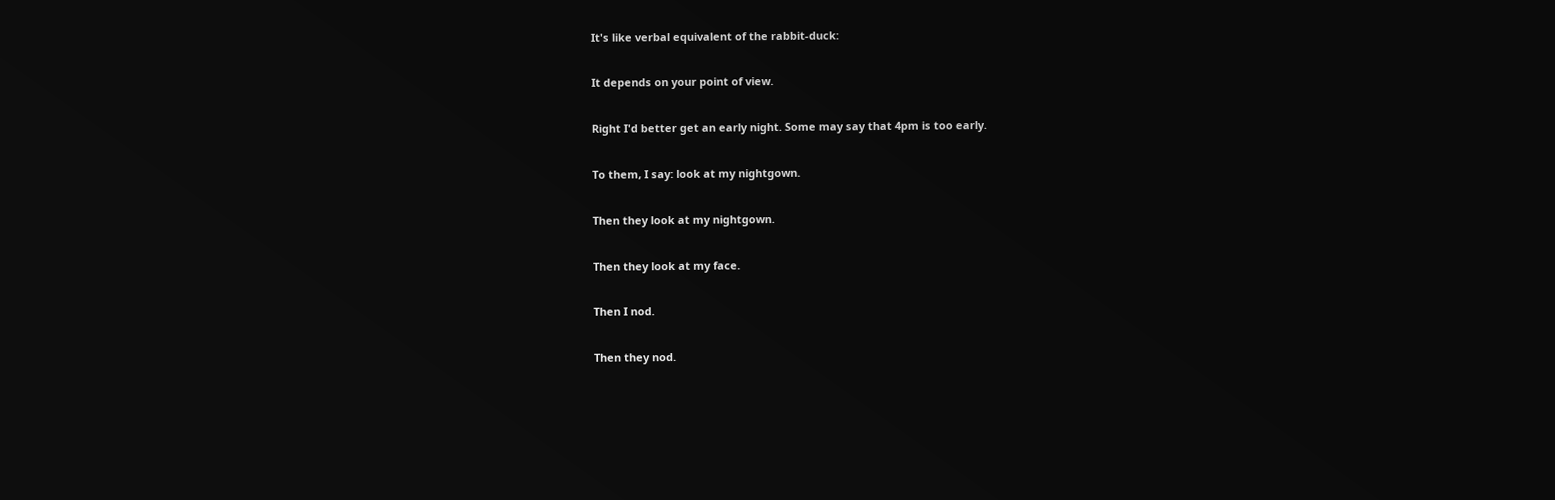It's like verbal equivalent of the rabbit-duck:

It depends on your point of view.

Right I'd better get an early night. Some may say that 4pm is too early.

To them, I say: look at my nightgown.

Then they look at my nightgown.

Then they look at my face.

Then I nod.

Then they nod.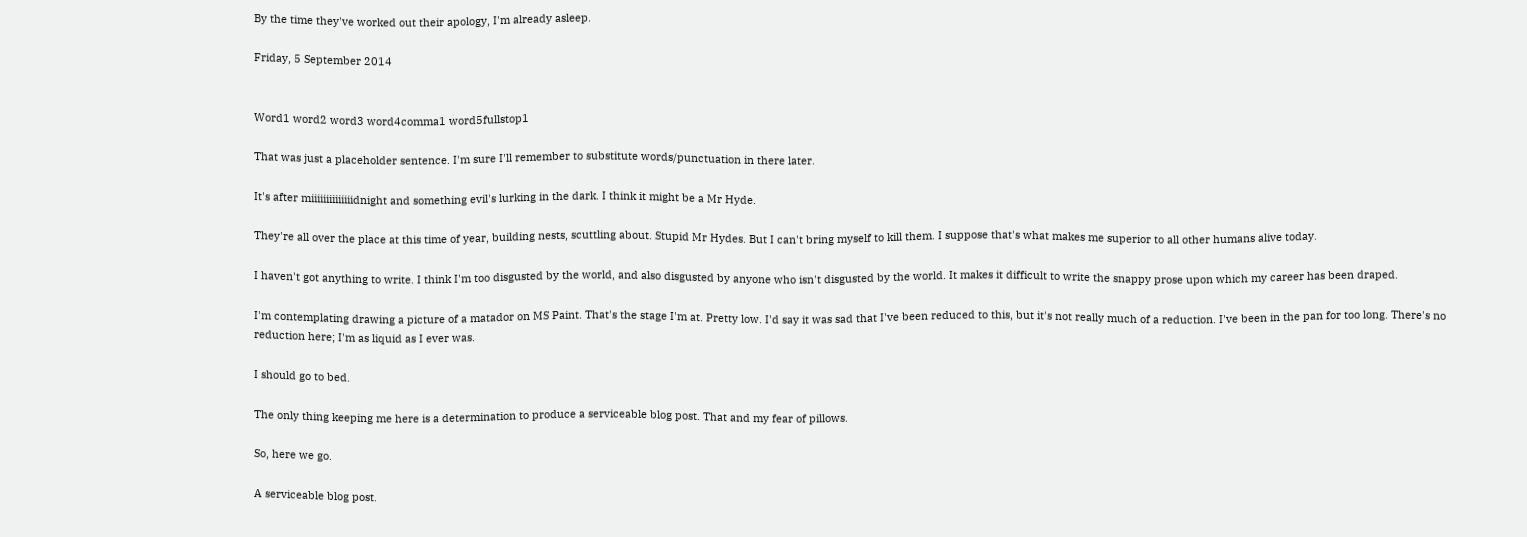By the time they've worked out their apology, I'm already asleep.

Friday, 5 September 2014


Word1 word2 word3 word4comma1 word5fullstop1

That was just a placeholder sentence. I'm sure I'll remember to substitute words/punctuation in there later.

It's after miiiiiiiiiiiiiidnight and something evil's lurking in the dark. I think it might be a Mr Hyde.

They're all over the place at this time of year, building nests, scuttling about. Stupid Mr Hydes. But I can't bring myself to kill them. I suppose that's what makes me superior to all other humans alive today.

I haven't got anything to write. I think I'm too disgusted by the world, and also disgusted by anyone who isn't disgusted by the world. It makes it difficult to write the snappy prose upon which my career has been draped.

I'm contemplating drawing a picture of a matador on MS Paint. That's the stage I'm at. Pretty low. I'd say it was sad that I've been reduced to this, but it's not really much of a reduction. I've been in the pan for too long. There's no reduction here; I'm as liquid as I ever was.

I should go to bed.

The only thing keeping me here is a determination to produce a serviceable blog post. That and my fear of pillows.

So, here we go.

A serviceable blog post.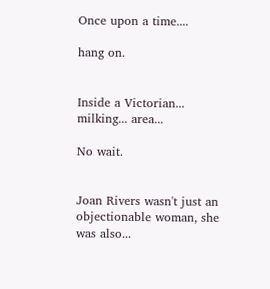Once upon a time....

hang on.


Inside a Victorian... milking... area...

No wait.


Joan Rivers wasn't just an objectionable woman, she was also...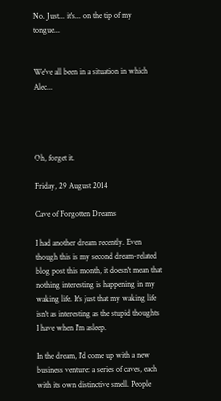No. Just... it's... on the tip of my tongue...


We've all been in a situation in which Alec...




Oh, forget it.

Friday, 29 August 2014

Cave of Forgotten Dreams

I had another dream recently. Even though this is my second dream-related blog post this month, it doesn't mean that nothing interesting is happening in my waking life. It's just that my waking life isn't as interesting as the stupid thoughts I have when I'm asleep.

In the dream, I'd come up with a new business venture: a series of caves, each with its own distinctive smell. People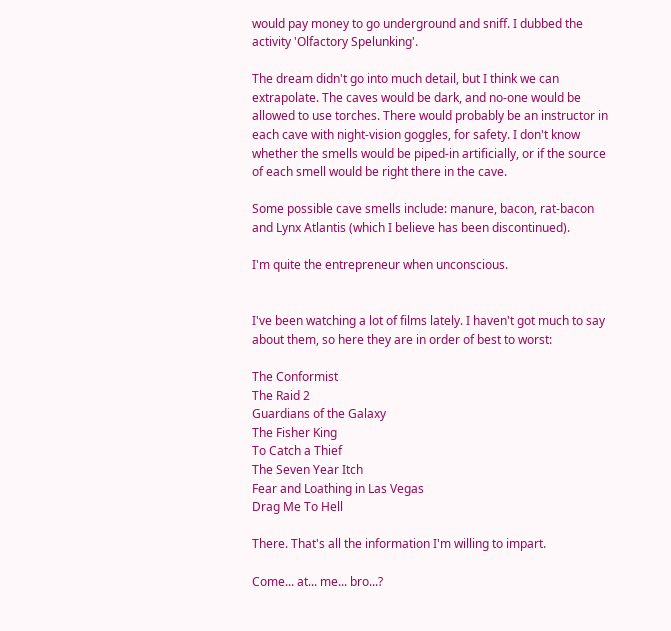would pay money to go underground and sniff. I dubbed the activity 'Olfactory Spelunking'.

The dream didn't go into much detail, but I think we can extrapolate. The caves would be dark, and no-one would be allowed to use torches. There would probably be an instructor in each cave with night-vision goggles, for safety. I don't know whether the smells would be piped-in artificially, or if the source of each smell would be right there in the cave.

Some possible cave smells include: manure, bacon, rat-bacon and Lynx Atlantis (which I believe has been discontinued).

I'm quite the entrepreneur when unconscious.


I've been watching a lot of films lately. I haven't got much to say about them, so here they are in order of best to worst:

The Conformist
The Raid 2
Guardians of the Galaxy
The Fisher King
To Catch a Thief
The Seven Year Itch
Fear and Loathing in Las Vegas
Drag Me To Hell

There. That's all the information I'm willing to impart.

Come... at... me... bro...?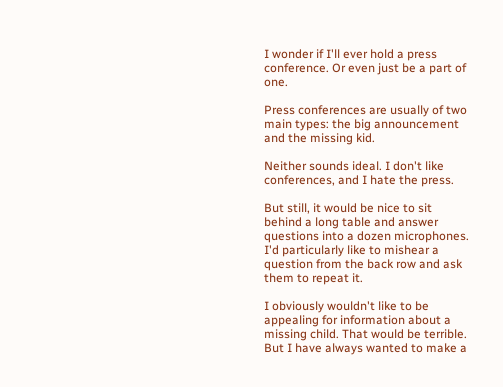I wonder if I'll ever hold a press conference. Or even just be a part of one.

Press conferences are usually of two main types: the big announcement and the missing kid.

Neither sounds ideal. I don't like conferences, and I hate the press.

But still, it would be nice to sit behind a long table and answer questions into a dozen microphones. I'd particularly like to mishear a question from the back row and ask them to repeat it.

I obviously wouldn't like to be appealing for information about a missing child. That would be terrible. But I have always wanted to make a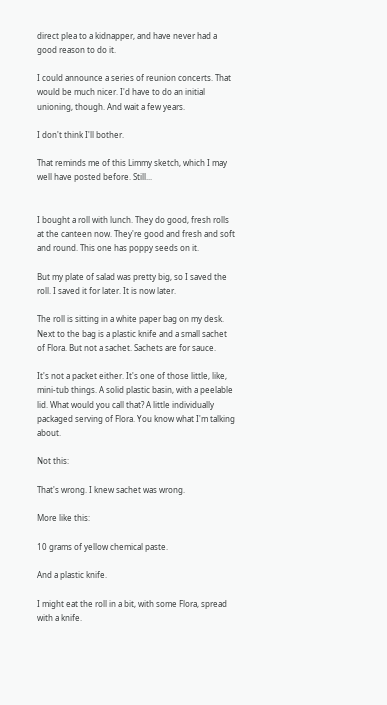direct plea to a kidnapper, and have never had a good reason to do it.

I could announce a series of reunion concerts. That would be much nicer. I'd have to do an initial unioning, though. And wait a few years.

I don't think I'll bother.

That reminds me of this Limmy sketch, which I may well have posted before. Still...


I bought a roll with lunch. They do good, fresh rolls at the canteen now. They're good and fresh and soft and round. This one has poppy seeds on it.

But my plate of salad was pretty big, so I saved the roll. I saved it for later. It is now later.

The roll is sitting in a white paper bag on my desk. Next to the bag is a plastic knife and a small sachet of Flora. But not a sachet. Sachets are for sauce.

It's not a packet either. It's one of those little, like, mini-tub things. A solid plastic basin, with a peelable lid. What would you call that? A little individually packaged serving of Flora. You know what I'm talking about.

Not this:

That's wrong. I knew sachet was wrong.

More like this:

10 grams of yellow chemical paste.

And a plastic knife.

I might eat the roll in a bit, with some Flora, spread with a knife.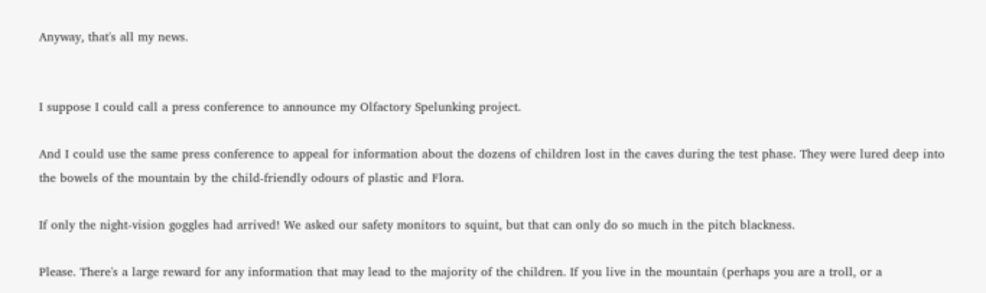Anyway, that's all my news.


I suppose I could call a press conference to announce my Olfactory Spelunking project.

And I could use the same press conference to appeal for information about the dozens of children lost in the caves during the test phase. They were lured deep into the bowels of the mountain by the child-friendly odours of plastic and Flora.

If only the night-vision goggles had arrived! We asked our safety monitors to squint, but that can only do so much in the pitch blackness.

Please. There's a large reward for any information that may lead to the majority of the children. If you live in the mountain (perhaps you are a troll, or a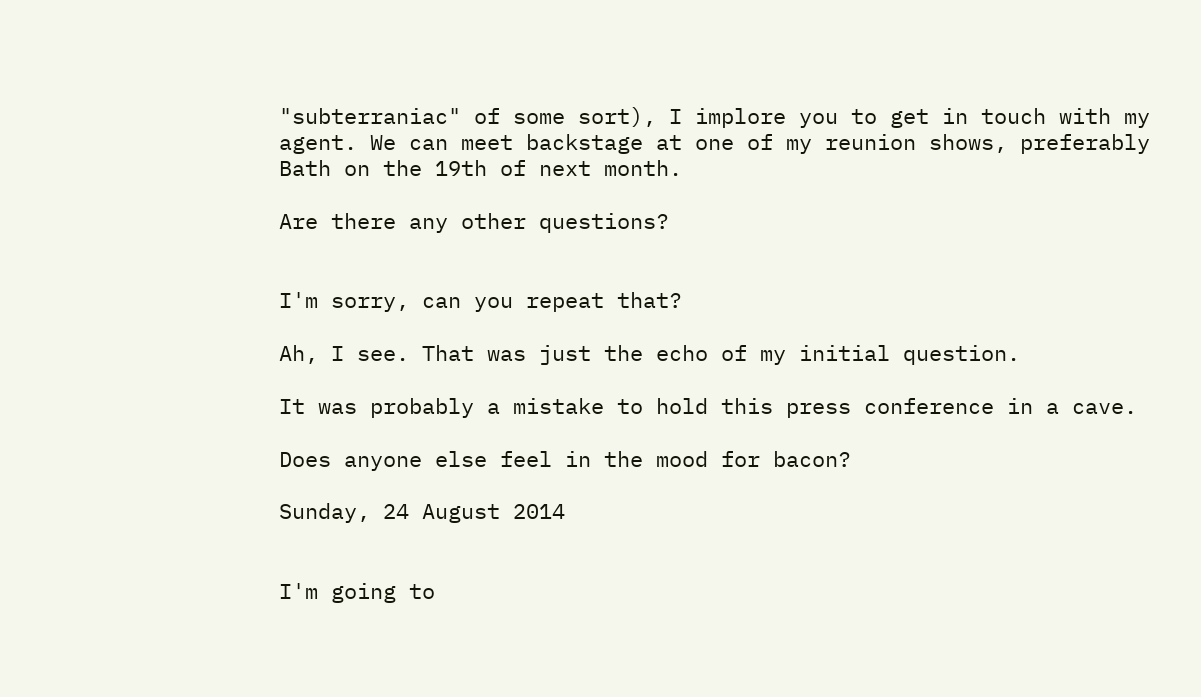"subterraniac" of some sort), I implore you to get in touch with my agent. We can meet backstage at one of my reunion shows, preferably Bath on the 19th of next month.

Are there any other questions?


I'm sorry, can you repeat that?

Ah, I see. That was just the echo of my initial question.

It was probably a mistake to hold this press conference in a cave.

Does anyone else feel in the mood for bacon?

Sunday, 24 August 2014


I'm going to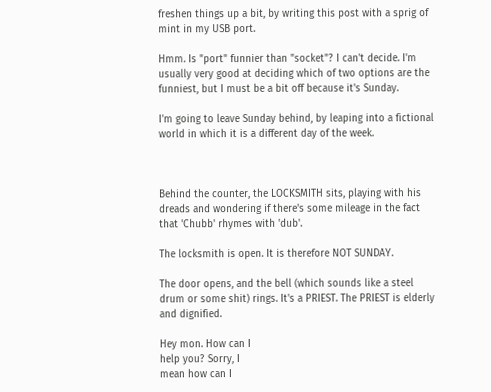freshen things up a bit, by writing this post with a sprig of mint in my USB port.

Hmm. Is "port" funnier than "socket"? I can't decide. I'm usually very good at deciding which of two options are the funniest, but I must be a bit off because it's Sunday.

I'm going to leave Sunday behind, by leaping into a fictional world in which it is a different day of the week.



Behind the counter, the LOCKSMITH sits, playing with his dreads and wondering if there's some mileage in the fact that 'Chubb' rhymes with 'dub'.

The locksmith is open. It is therefore NOT SUNDAY.

The door opens, and the bell (which sounds like a steel drum or some shit) rings. It's a PRIEST. The PRIEST is elderly and dignified.

Hey mon. How can I
help you? Sorry, I
mean how can I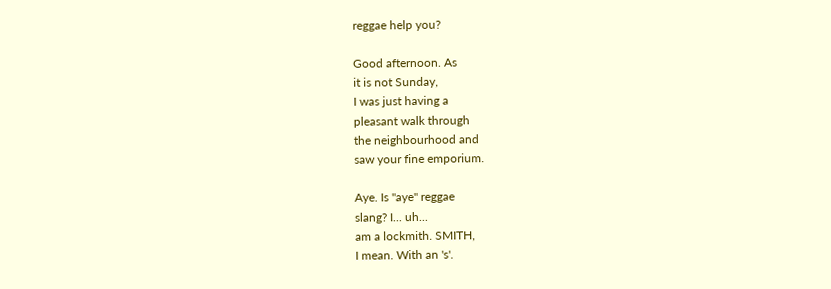reggae help you?

Good afternoon. As
it is not Sunday,
I was just having a
pleasant walk through
the neighbourhood and
saw your fine emporium.

Aye. Is "aye" reggae
slang? I... uh...
am a lockmith. SMITH,
I mean. With an 's'.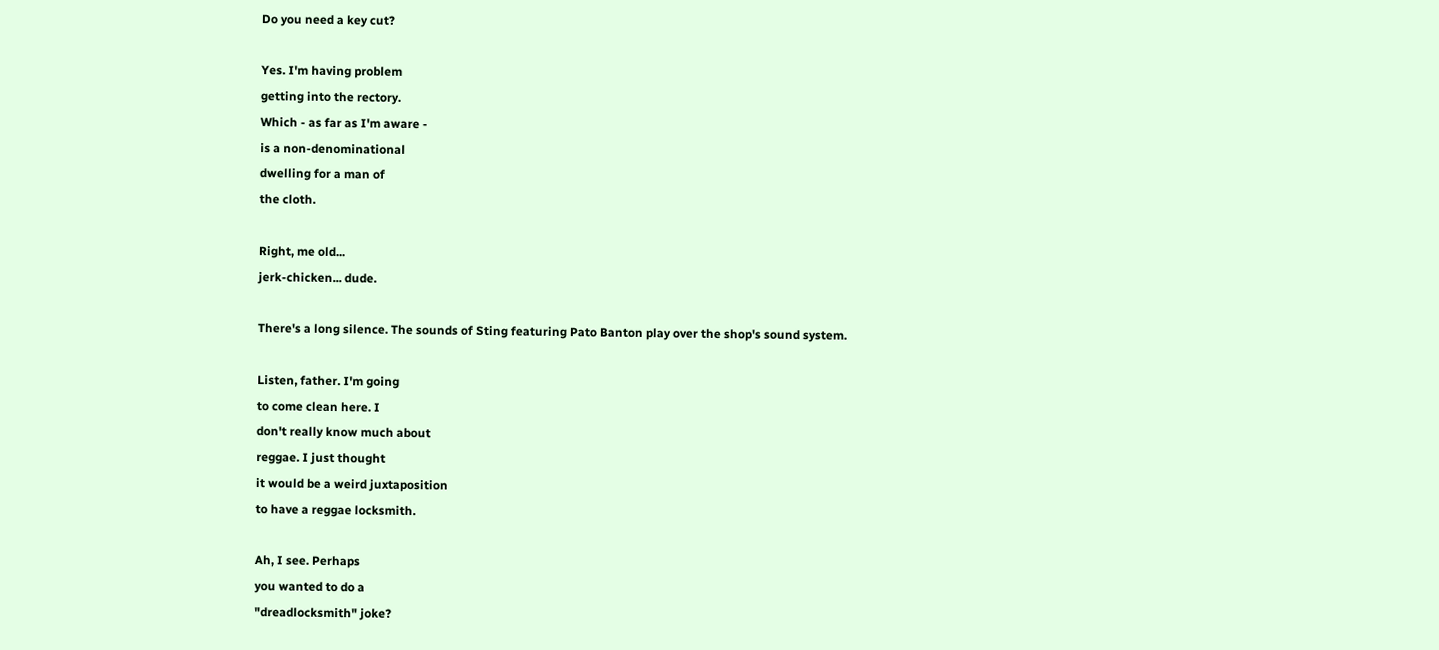Do you need a key cut?

Yes. I'm having problem
getting into the rectory.
Which - as far as I'm aware -
is a non-denominational
dwelling for a man of
the cloth.

Right, me old...
jerk-chicken... dude.

There's a long silence. The sounds of Sting featuring Pato Banton play over the shop's sound system.

Listen, father. I'm going
to come clean here. I
don't really know much about
reggae. I just thought
it would be a weird juxtaposition
to have a reggae locksmith.

Ah, I see. Perhaps
you wanted to do a
"dreadlocksmith" joke?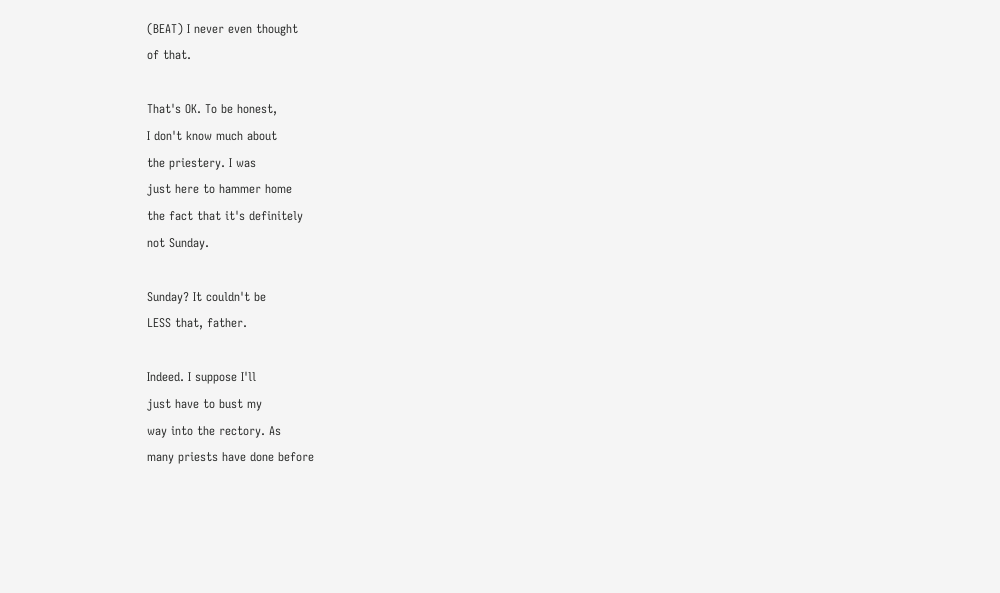(BEAT) I never even thought
of that.

That's OK. To be honest,
I don't know much about
the priestery. I was
just here to hammer home
the fact that it's definitely
not Sunday.

Sunday? It couldn't be
LESS that, father.

Indeed. I suppose I'll
just have to bust my
way into the rectory. As
many priests have done before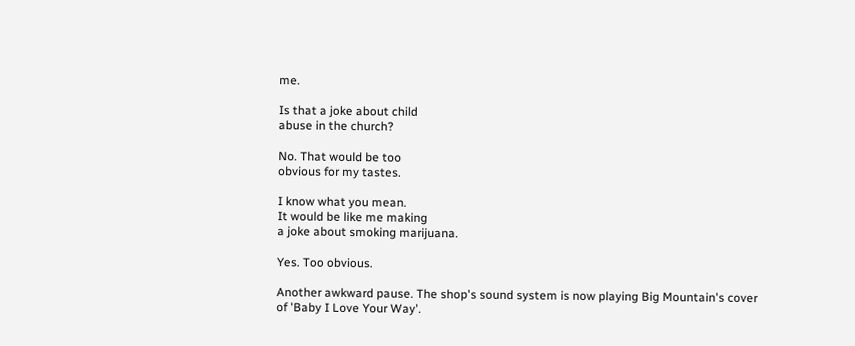me.

Is that a joke about child
abuse in the church?

No. That would be too
obvious for my tastes.

I know what you mean.
It would be like me making
a joke about smoking marijuana.

Yes. Too obvious.

Another awkward pause. The shop's sound system is now playing Big Mountain's cover of 'Baby I Love Your Way'.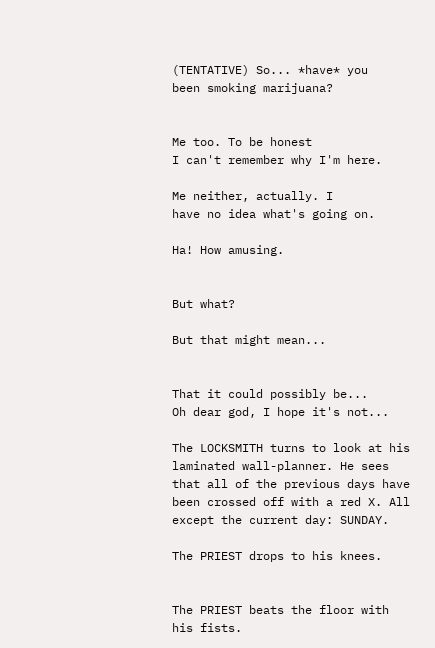(TENTATIVE) So... *have* you
been smoking marijuana?


Me too. To be honest
I can't remember why I'm here.

Me neither, actually. I
have no idea what's going on.

Ha! How amusing.


But what?

But that might mean...


That it could possibly be...
Oh dear god, I hope it's not...

The LOCKSMITH turns to look at his laminated wall-planner. He sees that all of the previous days have been crossed off with a red X. All except the current day: SUNDAY.

The PRIEST drops to his knees.


The PRIEST beats the floor with his fists.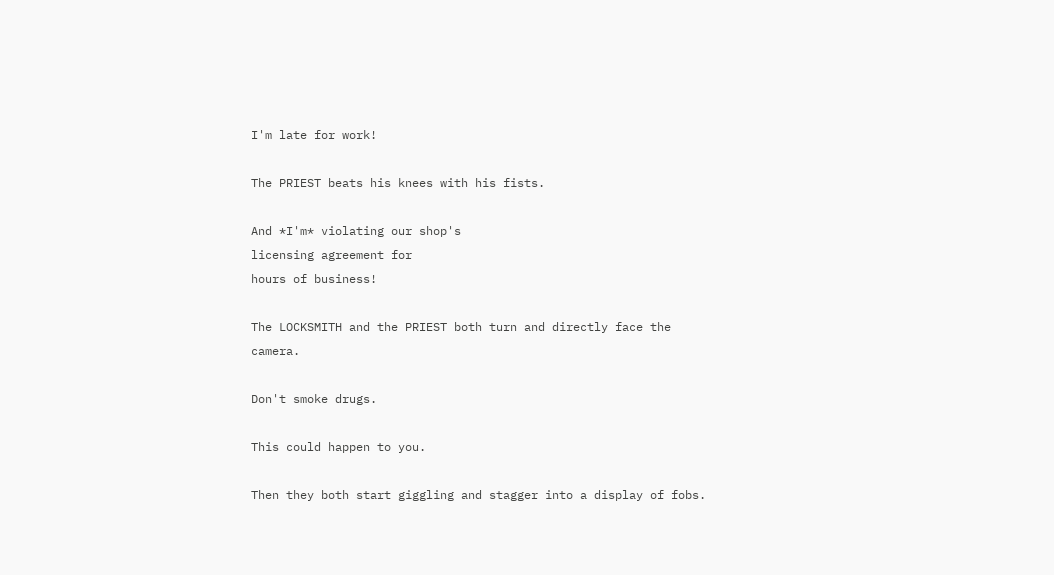I'm late for work!

The PRIEST beats his knees with his fists.

And *I'm* violating our shop's
licensing agreement for
hours of business!

The LOCKSMITH and the PRIEST both turn and directly face the camera.

Don't smoke drugs.

This could happen to you.

Then they both start giggling and stagger into a display of fobs.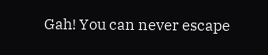Gah! You can never escape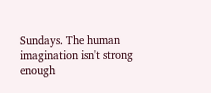Sundays. The human imagination isn't strong enough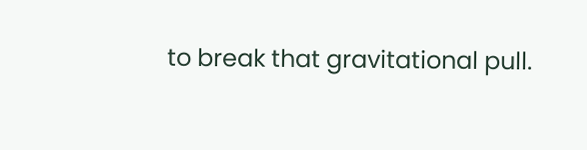to break that gravitational pull.